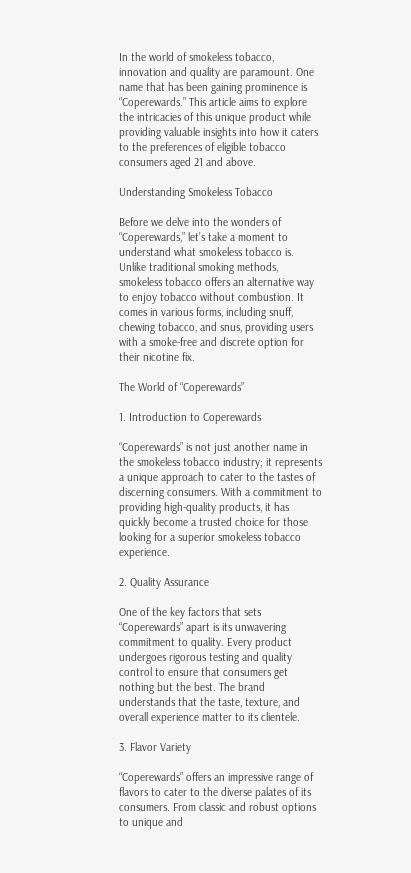In the world of smokeless tobacco, innovation and quality are paramount. One name that has been gaining prominence is “Coperewards.” This article aims to explore the intricacies of this unique product while providing valuable insights into how it caters to the preferences of eligible tobacco consumers aged 21 and above.

Understanding Smokeless Tobacco

Before we delve into the wonders of “Coperewards,” let’s take a moment to understand what smokeless tobacco is. Unlike traditional smoking methods, smokeless tobacco offers an alternative way to enjoy tobacco without combustion. It comes in various forms, including snuff, chewing tobacco, and snus, providing users with a smoke-free and discrete option for their nicotine fix.

The World of “Coperewards”

1. Introduction to Coperewards

“Coperewards” is not just another name in the smokeless tobacco industry; it represents a unique approach to cater to the tastes of discerning consumers. With a commitment to providing high-quality products, it has quickly become a trusted choice for those looking for a superior smokeless tobacco experience.

2. Quality Assurance

One of the key factors that sets “Coperewards” apart is its unwavering commitment to quality. Every product undergoes rigorous testing and quality control to ensure that consumers get nothing but the best. The brand understands that the taste, texture, and overall experience matter to its clientele.

3. Flavor Variety

“Coperewards” offers an impressive range of flavors to cater to the diverse palates of its consumers. From classic and robust options to unique and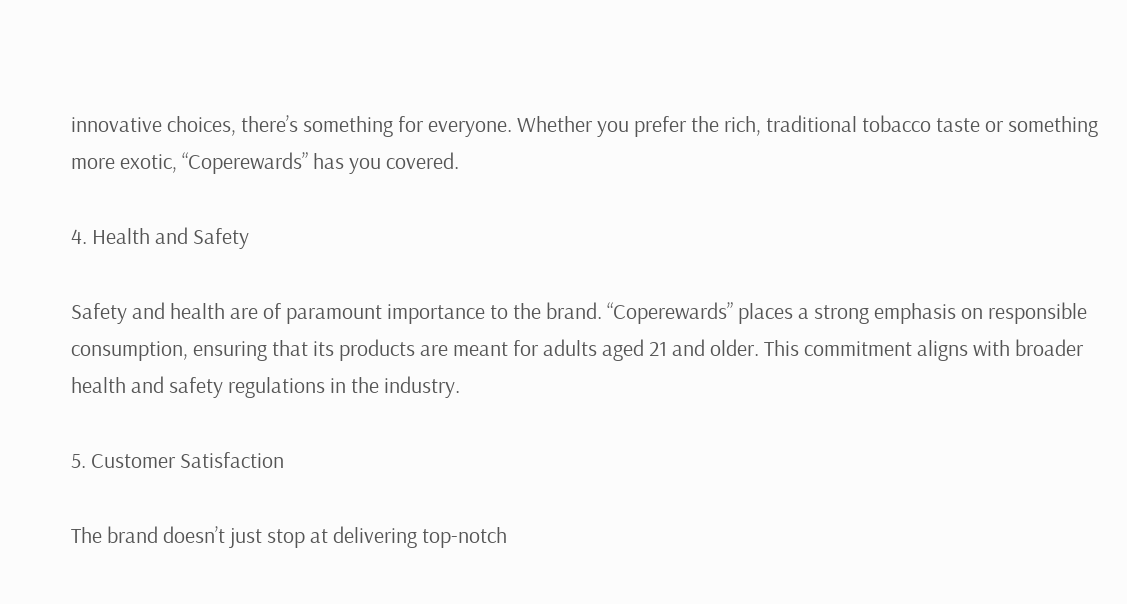innovative choices, there’s something for everyone. Whether you prefer the rich, traditional tobacco taste or something more exotic, “Coperewards” has you covered.

4. Health and Safety

Safety and health are of paramount importance to the brand. “Coperewards” places a strong emphasis on responsible consumption, ensuring that its products are meant for adults aged 21 and older. This commitment aligns with broader health and safety regulations in the industry.

5. Customer Satisfaction

The brand doesn’t just stop at delivering top-notch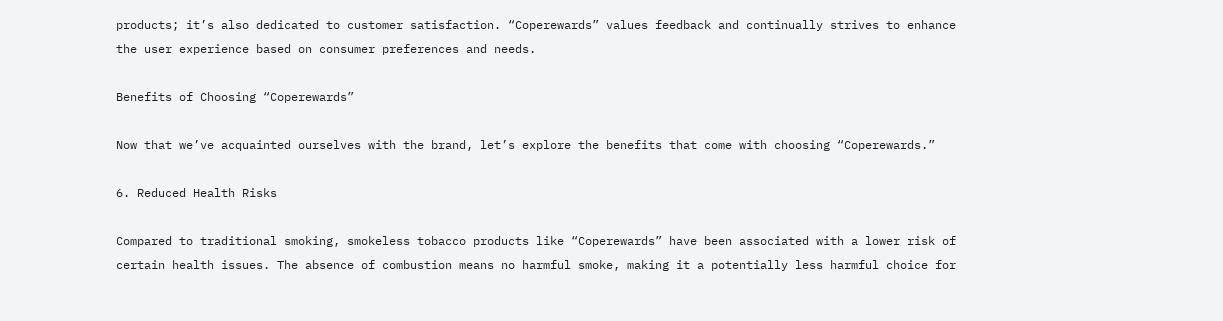products; it’s also dedicated to customer satisfaction. “Coperewards” values feedback and continually strives to enhance the user experience based on consumer preferences and needs.

Benefits of Choosing “Coperewards”

Now that we’ve acquainted ourselves with the brand, let’s explore the benefits that come with choosing “Coperewards.”

6. Reduced Health Risks

Compared to traditional smoking, smokeless tobacco products like “Coperewards” have been associated with a lower risk of certain health issues. The absence of combustion means no harmful smoke, making it a potentially less harmful choice for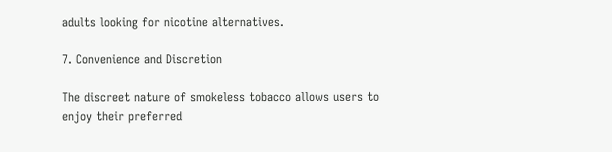adults looking for nicotine alternatives.

7. Convenience and Discretion

The discreet nature of smokeless tobacco allows users to enjoy their preferred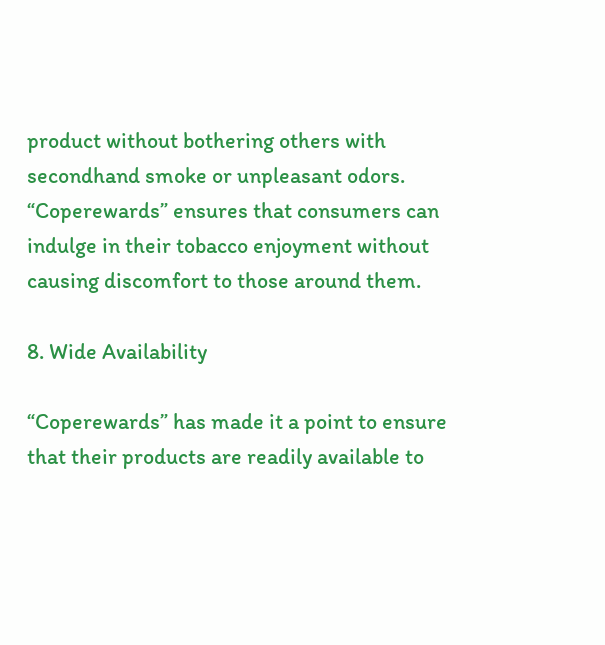product without bothering others with secondhand smoke or unpleasant odors. “Coperewards” ensures that consumers can indulge in their tobacco enjoyment without causing discomfort to those around them.

8. Wide Availability

“Coperewards” has made it a point to ensure that their products are readily available to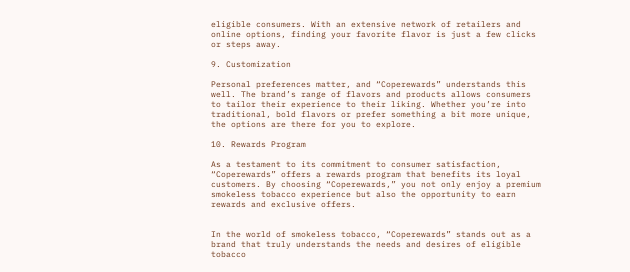eligible consumers. With an extensive network of retailers and online options, finding your favorite flavor is just a few clicks or steps away.

9. Customization

Personal preferences matter, and “Coperewards” understands this well. The brand’s range of flavors and products allows consumers to tailor their experience to their liking. Whether you’re into traditional, bold flavors or prefer something a bit more unique, the options are there for you to explore.

10. Rewards Program

As a testament to its commitment to consumer satisfaction, “Coperewards” offers a rewards program that benefits its loyal customers. By choosing “Coperewards,” you not only enjoy a premium smokeless tobacco experience but also the opportunity to earn rewards and exclusive offers.


In the world of smokeless tobacco, “Coperewards” stands out as a brand that truly understands the needs and desires of eligible tobacco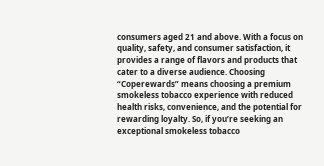consumers aged 21 and above. With a focus on quality, safety, and consumer satisfaction, it provides a range of flavors and products that cater to a diverse audience. Choosing “Coperewards” means choosing a premium smokeless tobacco experience with reduced health risks, convenience, and the potential for rewarding loyalty. So, if you’re seeking an exceptional smokeless tobacco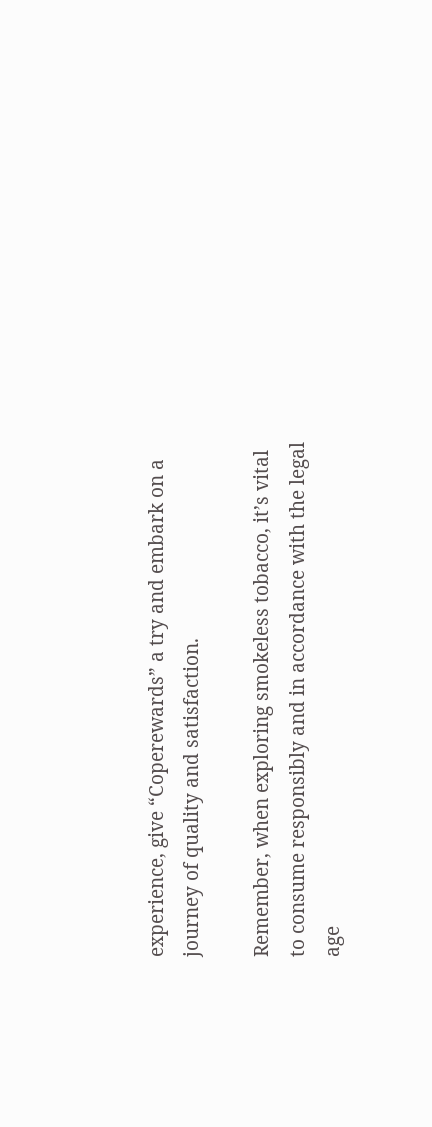experience, give “Coperewards” a try and embark on a journey of quality and satisfaction.

Remember, when exploring smokeless tobacco, it’s vital to consume responsibly and in accordance with the legal age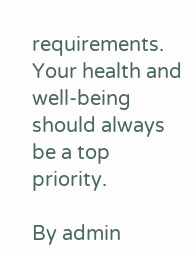requirements. Your health and well-being should always be a top priority.

By admin